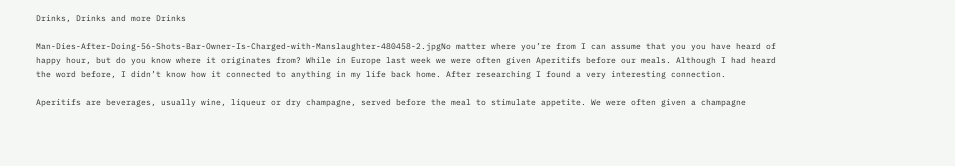Drinks, Drinks and more Drinks

Man-Dies-After-Doing-56-Shots-Bar-Owner-Is-Charged-with-Manslaughter-480458-2.jpgNo matter where you’re from I can assume that you you have heard of happy hour, but do you know where it originates from? While in Europe last week we were often given Aperitifs before our meals. Although I had heard the word before, I didn’t know how it connected to anything in my life back home. After researching I found a very interesting connection.

Aperitifs are beverages, usually wine, liqueur or dry champagne, served before the meal to stimulate appetite. We were often given a champagne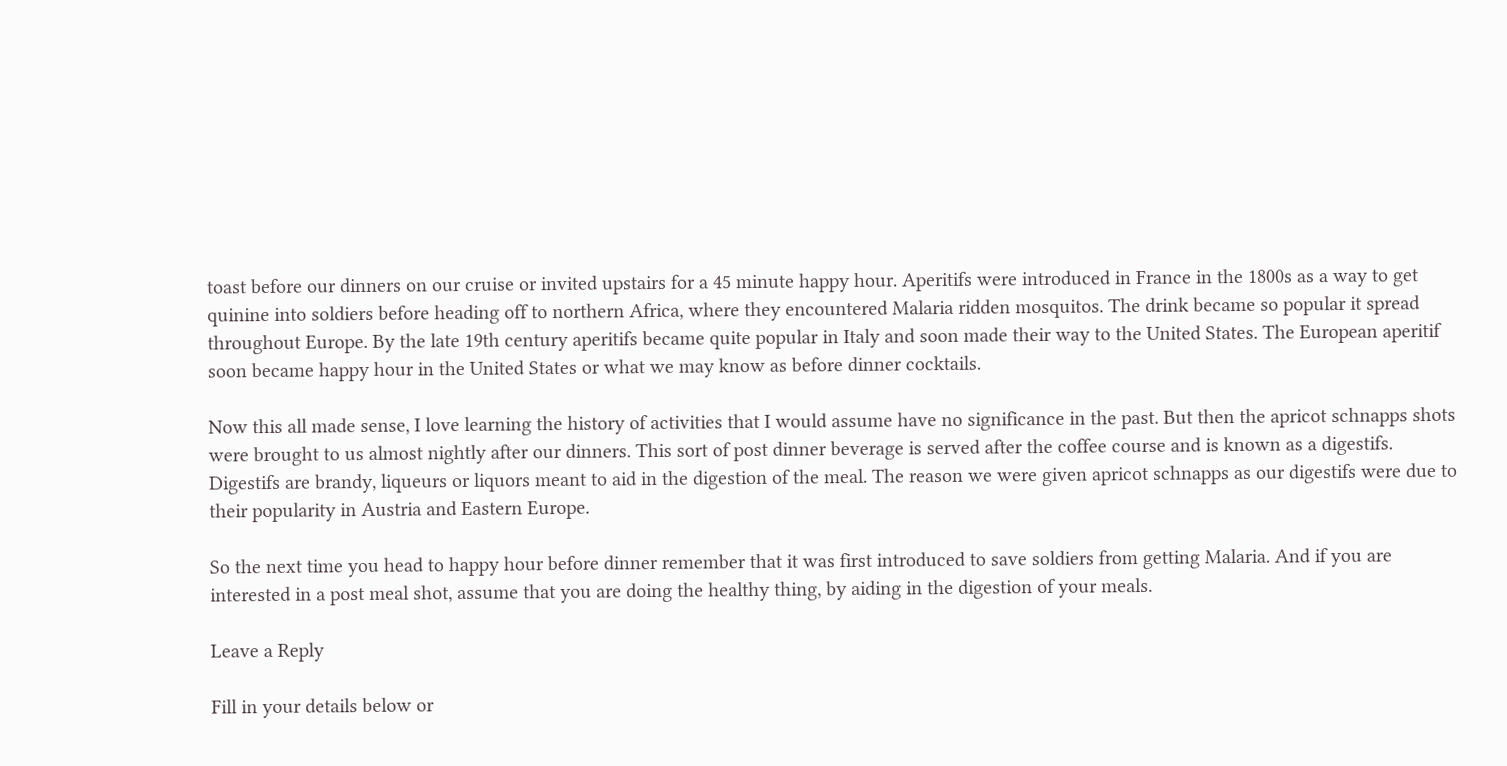toast before our dinners on our cruise or invited upstairs for a 45 minute happy hour. Aperitifs were introduced in France in the 1800s as a way to get quinine into soldiers before heading off to northern Africa, where they encountered Malaria ridden mosquitos. The drink became so popular it spread throughout Europe. By the late 19th century aperitifs became quite popular in Italy and soon made their way to the United States. The European aperitif soon became happy hour in the United States or what we may know as before dinner cocktails.

Now this all made sense, I love learning the history of activities that I would assume have no significance in the past. But then the apricot schnapps shots were brought to us almost nightly after our dinners. This sort of post dinner beverage is served after the coffee course and is known as a digestifs. Digestifs are brandy, liqueurs or liquors meant to aid in the digestion of the meal. The reason we were given apricot schnapps as our digestifs were due to their popularity in Austria and Eastern Europe.

So the next time you head to happy hour before dinner remember that it was first introduced to save soldiers from getting Malaria. And if you are interested in a post meal shot, assume that you are doing the healthy thing, by aiding in the digestion of your meals.

Leave a Reply

Fill in your details below or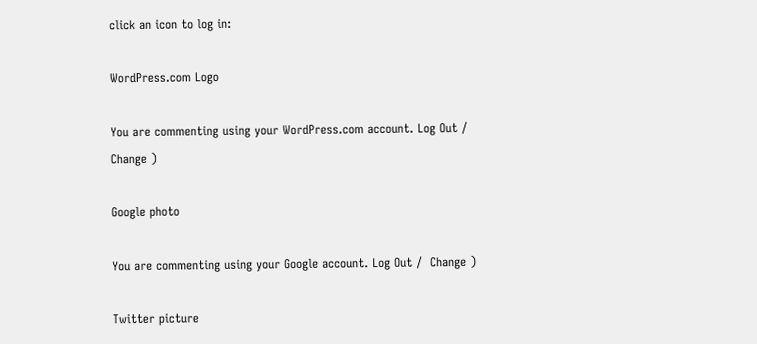click an icon to log in:

WordPress.com Logo

You are commenting using your WordPress.com account. Log Out /  Change )

Google photo

You are commenting using your Google account. Log Out /  Change )

Twitter picture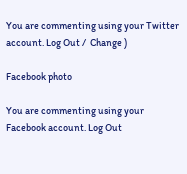You are commenting using your Twitter account. Log Out /  Change )

Facebook photo

You are commenting using your Facebook account. Log Out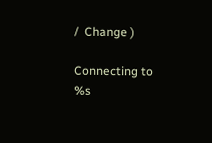/  Change )

Connecting to %s